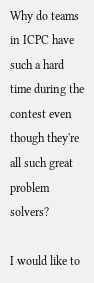Why do teams in ICPC have such a hard time during the contest even though they're all such great problem solvers?

I would like to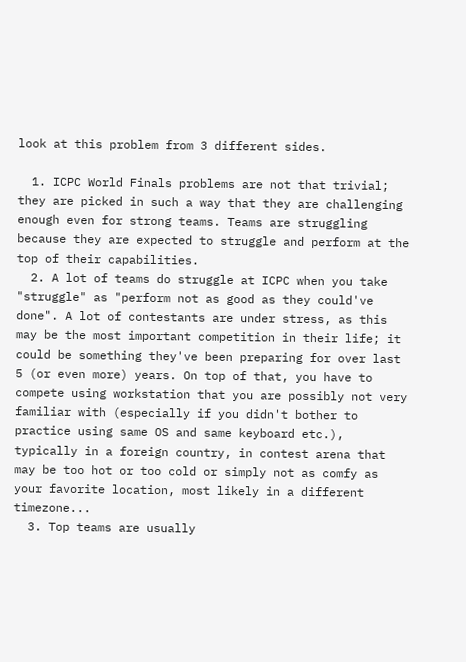look at this problem from 3 different sides.

  1. ICPC World Finals problems are not that trivial; they are picked in such a way that they are challenging enough even for strong teams. Teams are struggling because they are expected to struggle and perform at the top of their capabilities.
  2. A lot of teams do struggle at ICPC when you take "struggle" as "perform not as good as they could've done". A lot of contestants are under stress, as this may be the most important competition in their life; it could be something they've been preparing for over last 5 (or even more) years. On top of that, you have to compete using workstation that you are possibly not very familiar with (especially if you didn't bother to practice using same OS and same keyboard etc.), typically in a foreign country, in contest arena that may be too hot or too cold or simply not as comfy as your favorite location, most likely in a different timezone...
  3. Top teams are usually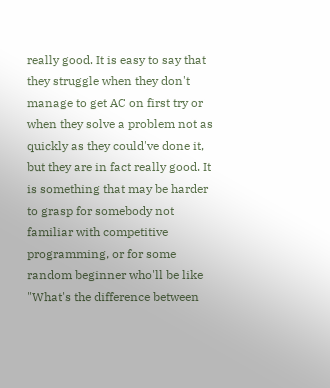really good. It is easy to say that they struggle when they don't manage to get AC on first try or when they solve a problem not as quickly as they could've done it, but they are in fact really good. It is something that may be harder to grasp for somebody not familiar with competitive programming, or for some random beginner who'll be like "What's the difference between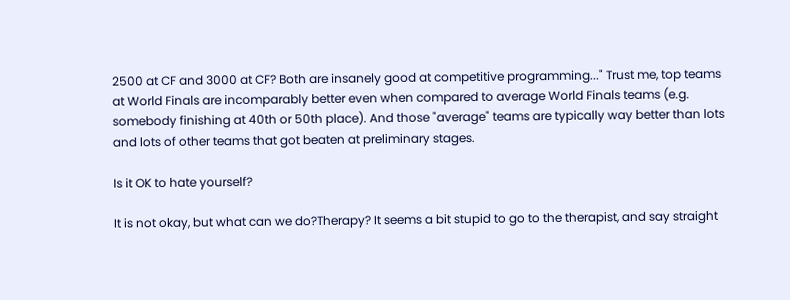2500 at CF and 3000 at CF? Both are insanely good at competitive programming..." Trust me, top teams at World Finals are incomparably better even when compared to average World Finals teams (e.g. somebody finishing at 40th or 50th place). And those "average" teams are typically way better than lots and lots of other teams that got beaten at preliminary stages.

Is it OK to hate yourself?

It is not okay, but what can we do?Therapy? It seems a bit stupid to go to the therapist, and say straight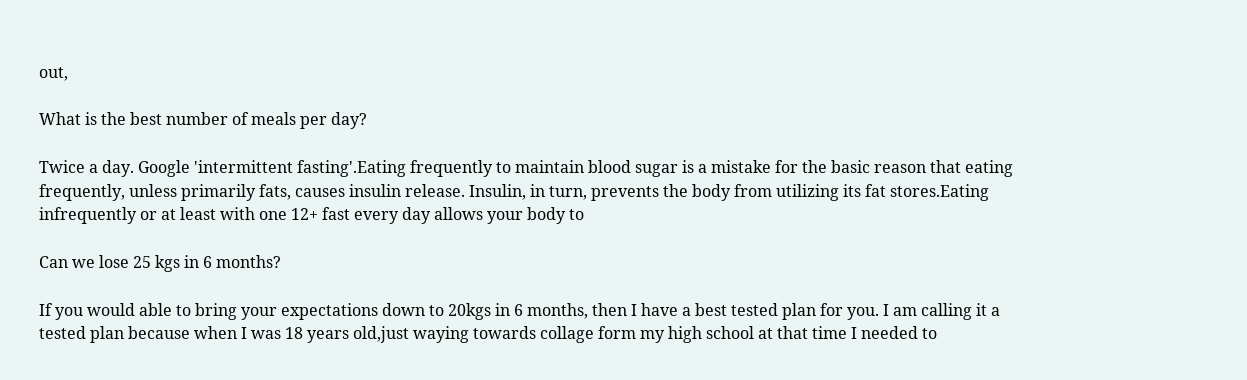out,

What is the best number of meals per day?

Twice a day. Google 'intermittent fasting'.Eating frequently to maintain blood sugar is a mistake for the basic reason that eating frequently, unless primarily fats, causes insulin release. Insulin, in turn, prevents the body from utilizing its fat stores.Eating infrequently or at least with one 12+ fast every day allows your body to

Can we lose 25 kgs in 6 months?

If you would able to bring your expectations down to 20kgs in 6 months, then I have a best tested plan for you. I am calling it a tested plan because when I was 18 years old,just waying towards collage form my high school at that time I needed to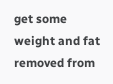get some weight and fat removed from